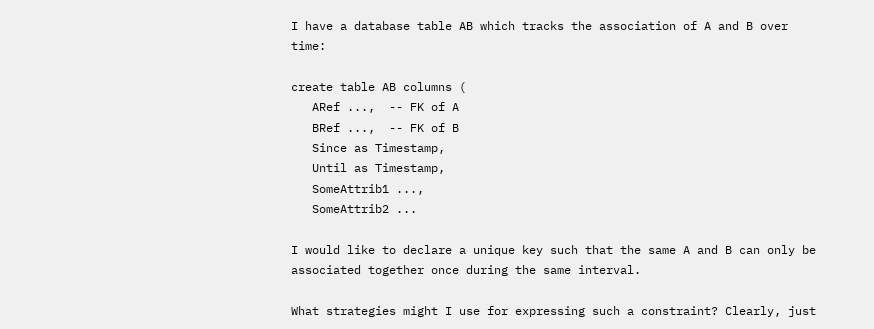I have a database table AB which tracks the association of A and B over time:

create table AB columns (
   ARef ...,  -- FK of A
   BRef ...,  -- FK of B
   Since as Timestamp,
   Until as Timestamp,
   SomeAttrib1 ...,
   SomeAttrib2 ...

I would like to declare a unique key such that the same A and B can only be associated together once during the same interval.

What strategies might I use for expressing such a constraint? Clearly, just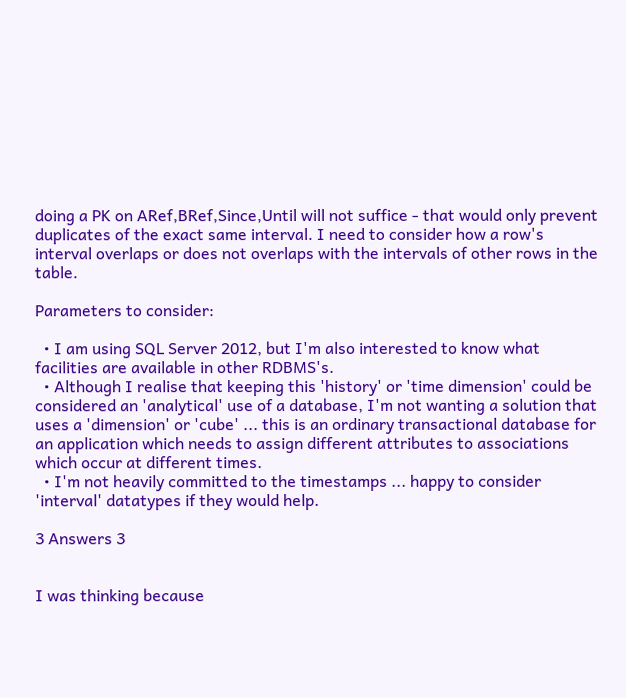doing a PK on ARef,BRef,Since,Until will not suffice - that would only prevent duplicates of the exact same interval. I need to consider how a row's interval overlaps or does not overlaps with the intervals of other rows in the table.

Parameters to consider:

  • I am using SQL Server 2012, but I'm also interested to know what facilities are available in other RDBMS's.
  • Although I realise that keeping this 'history' or 'time dimension' could be considered an 'analytical' use of a database, I'm not wanting a solution that uses a 'dimension' or 'cube' ... this is an ordinary transactional database for an application which needs to assign different attributes to associations which occur at different times.
  • I'm not heavily committed to the timestamps ... happy to consider 'interval' datatypes if they would help.

3 Answers 3


I was thinking because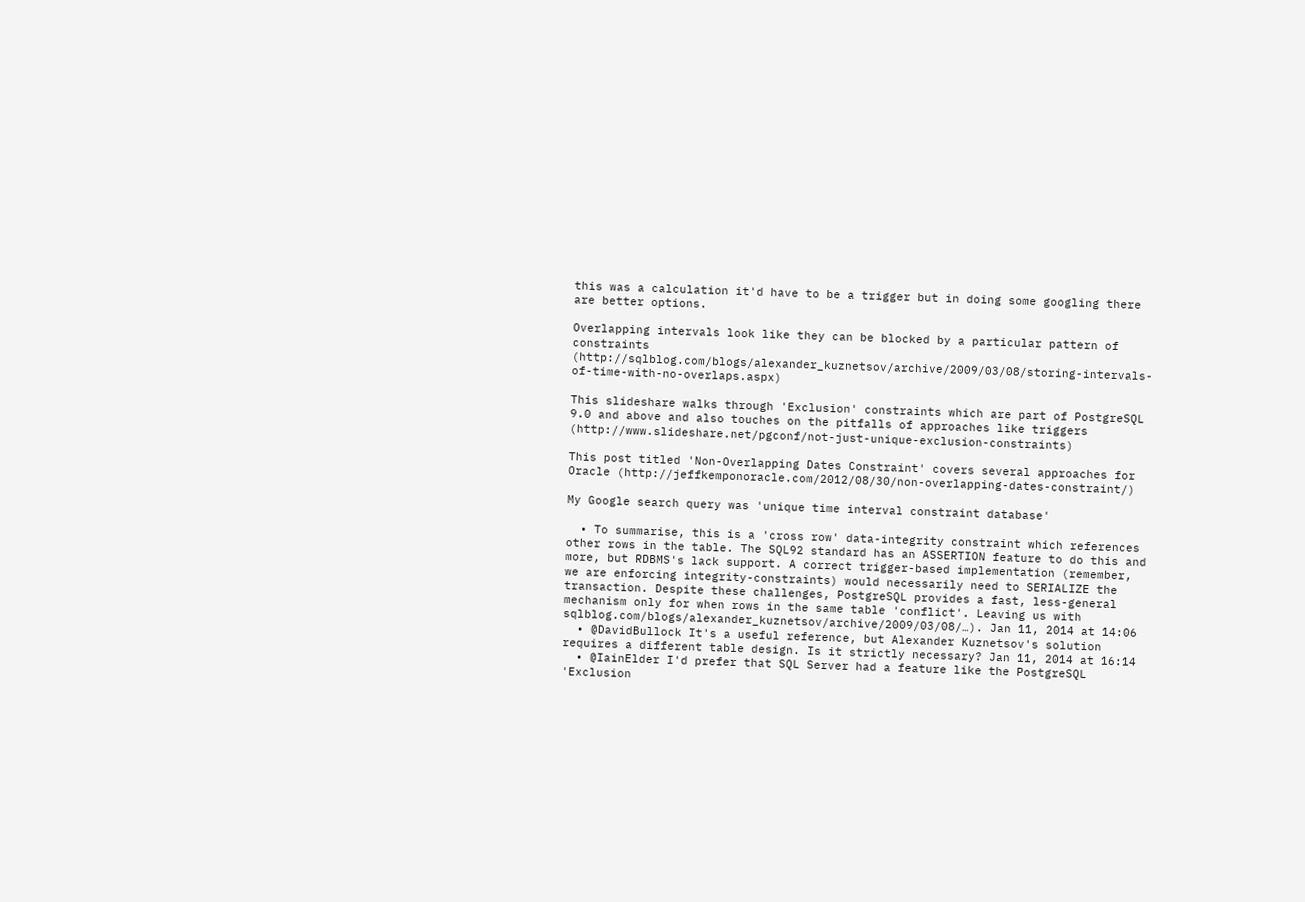this was a calculation it'd have to be a trigger but in doing some googling there are better options.

Overlapping intervals look like they can be blocked by a particular pattern of constraints (http://sqlblog.com/blogs/alexander_kuznetsov/archive/2009/03/08/storing-intervals-of-time-with-no-overlaps.aspx)

This slideshare walks through 'Exclusion' constraints which are part of PostgreSQL 9.0 and above and also touches on the pitfalls of approaches like triggers (http://www.slideshare.net/pgconf/not-just-unique-exclusion-constraints)

This post titled 'Non-Overlapping Dates Constraint' covers several approaches for Oracle (http://jeffkemponoracle.com/2012/08/30/non-overlapping-dates-constraint/)

My Google search query was 'unique time interval constraint database'

  • To summarise, this is a 'cross row' data-integrity constraint which references other rows in the table. The SQL92 standard has an ASSERTION feature to do this and more, but RDBMS's lack support. A correct trigger-based implementation (remember, we are enforcing integrity-constraints) would necessarily need to SERIALIZE the transaction. Despite these challenges, PostgreSQL provides a fast, less-general mechanism only for when rows in the same table 'conflict'. Leaving us with sqlblog.com/blogs/alexander_kuznetsov/archive/2009/03/08/…). Jan 11, 2014 at 14:06
  • @DavidBullock It's a useful reference, but Alexander Kuznetsov's solution requires a different table design. Is it strictly necessary? Jan 11, 2014 at 16:14
  • @IainElder I'd prefer that SQL Server had a feature like the PostgreSQL 'Exclusion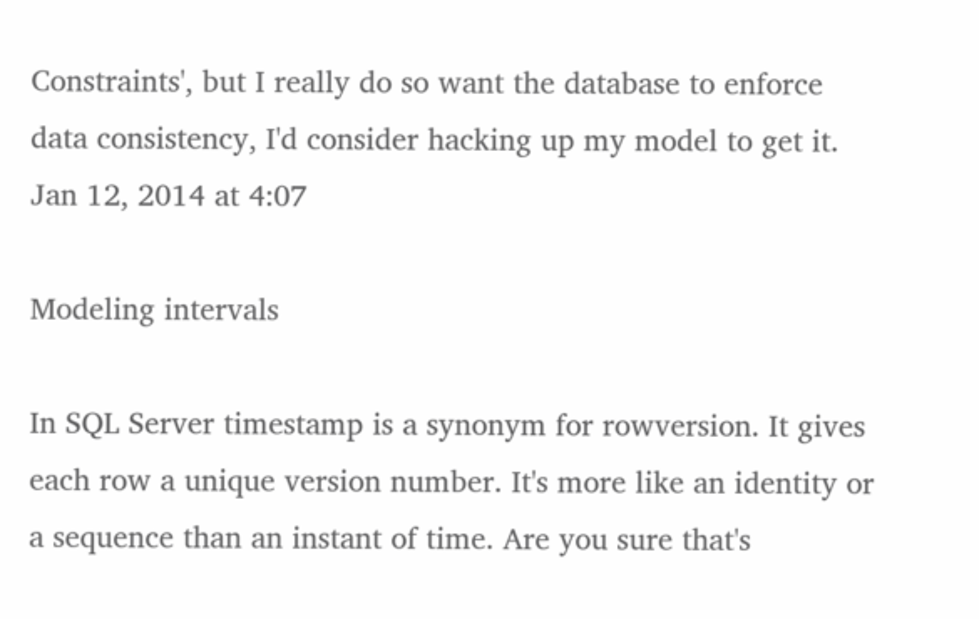Constraints', but I really do so want the database to enforce data consistency, I'd consider hacking up my model to get it. Jan 12, 2014 at 4:07

Modeling intervals

In SQL Server timestamp is a synonym for rowversion. It gives each row a unique version number. It's more like an identity or a sequence than an instant of time. Are you sure that's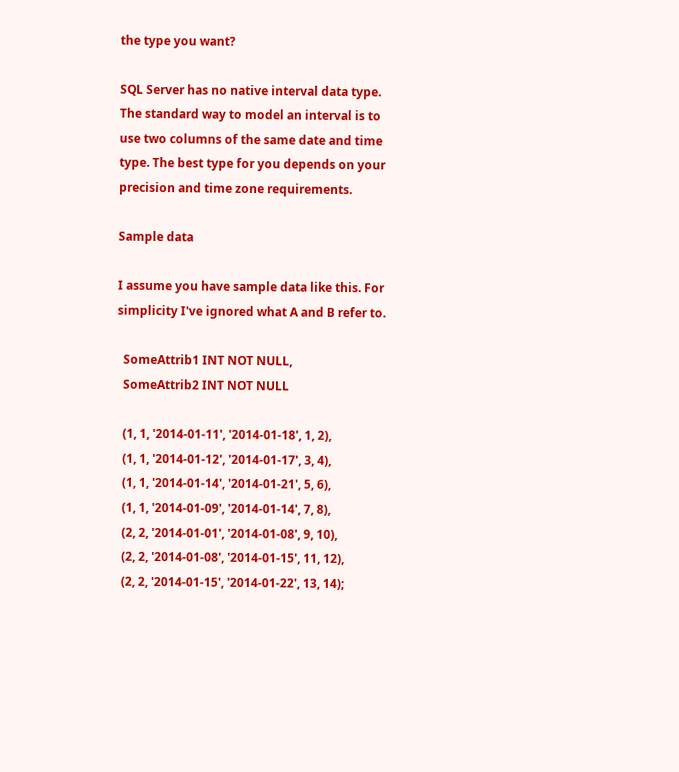the type you want?

SQL Server has no native interval data type. The standard way to model an interval is to use two columns of the same date and time type. The best type for you depends on your precision and time zone requirements.

Sample data

I assume you have sample data like this. For simplicity I've ignored what A and B refer to.

  SomeAttrib1 INT NOT NULL,
  SomeAttrib2 INT NOT NULL

  (1, 1, '2014-01-11', '2014-01-18', 1, 2),
  (1, 1, '2014-01-12', '2014-01-17', 3, 4),
  (1, 1, '2014-01-14', '2014-01-21', 5, 6),
  (1, 1, '2014-01-09', '2014-01-14', 7, 8),
  (2, 2, '2014-01-01', '2014-01-08', 9, 10),
  (2, 2, '2014-01-08', '2014-01-15', 11, 12),
  (2, 2, '2014-01-15', '2014-01-22', 13, 14);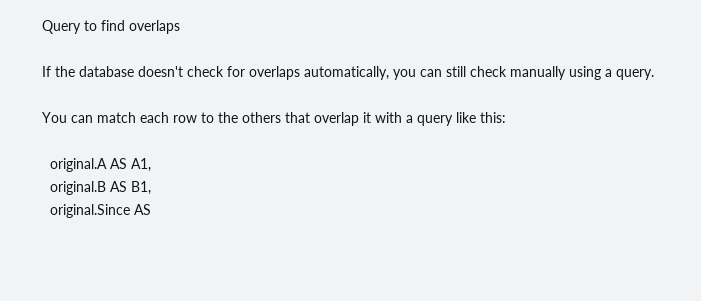Query to find overlaps

If the database doesn't check for overlaps automatically, you can still check manually using a query.

You can match each row to the others that overlap it with a query like this:

  original.A AS A1,
  original.B AS B1,
  original.Since AS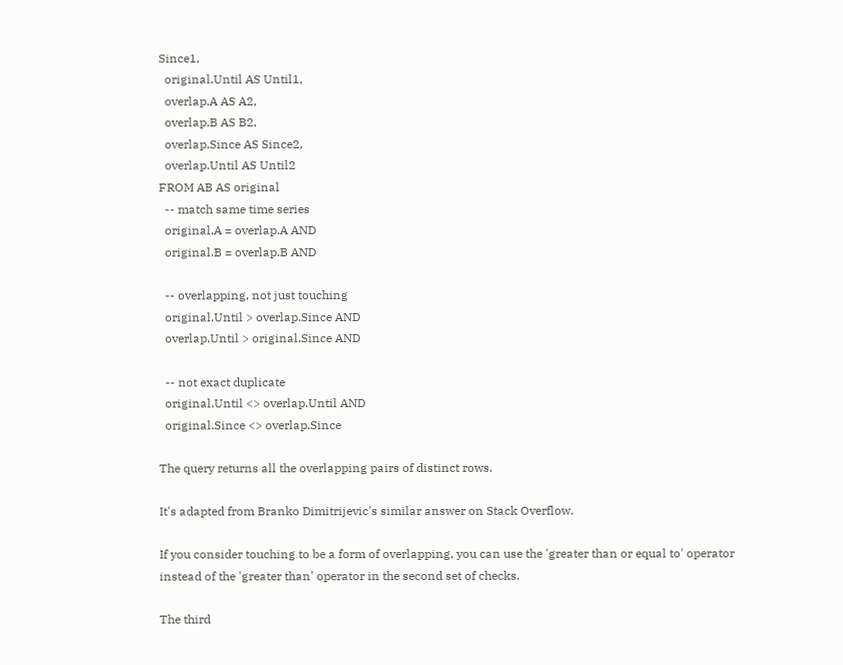Since1,
  original.Until AS Until1,
  overlap.A AS A2,
  overlap.B AS B2,
  overlap.Since AS Since2,
  overlap.Until AS Until2
FROM AB AS original
  -- match same time series
  original.A = overlap.A AND
  original.B = overlap.B AND

  -- overlapping, not just touching
  original.Until > overlap.Since AND
  overlap.Until > original.Since AND

  -- not exact duplicate
  original.Until <> overlap.Until AND
  original.Since <> overlap.Since

The query returns all the overlapping pairs of distinct rows.

It's adapted from Branko Dimitrijevic's similar answer on Stack Overflow.

If you consider touching to be a form of overlapping, you can use the 'greater than or equal to' operator instead of the 'greater than' operator in the second set of checks.

The third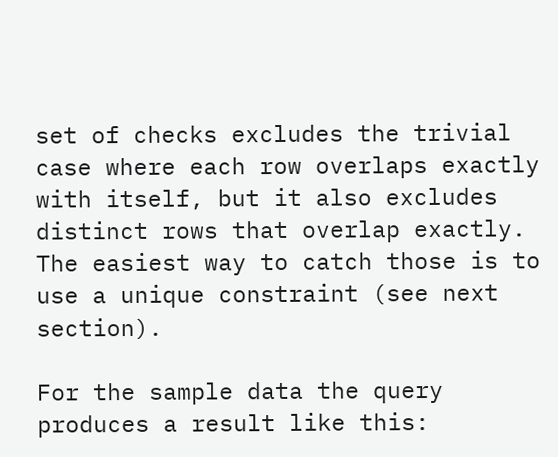set of checks excludes the trivial case where each row overlaps exactly with itself, but it also excludes distinct rows that overlap exactly. The easiest way to catch those is to use a unique constraint (see next section).

For the sample data the query produces a result like this: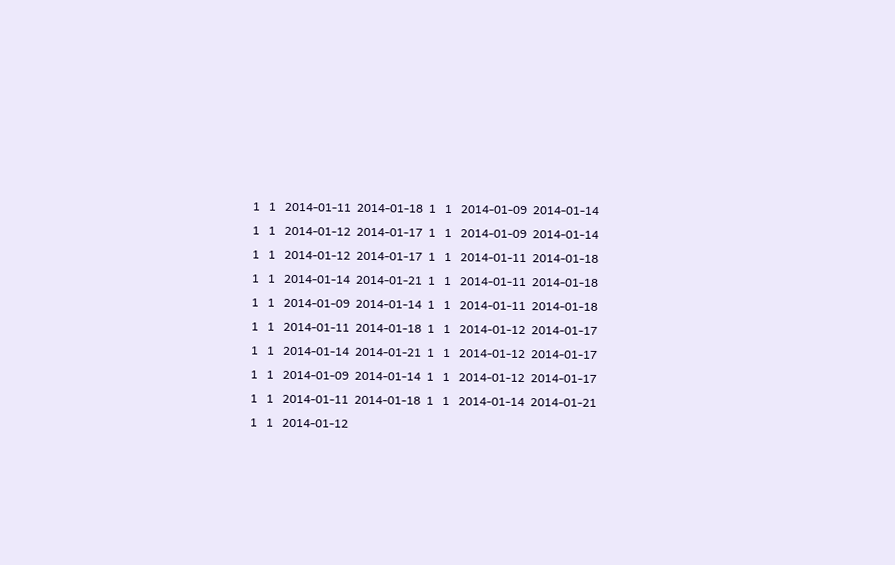1   1   2014-01-11  2014-01-18  1   1   2014-01-09  2014-01-14
1   1   2014-01-12  2014-01-17  1   1   2014-01-09  2014-01-14
1   1   2014-01-12  2014-01-17  1   1   2014-01-11  2014-01-18
1   1   2014-01-14  2014-01-21  1   1   2014-01-11  2014-01-18
1   1   2014-01-09  2014-01-14  1   1   2014-01-11  2014-01-18
1   1   2014-01-11  2014-01-18  1   1   2014-01-12  2014-01-17
1   1   2014-01-14  2014-01-21  1   1   2014-01-12  2014-01-17
1   1   2014-01-09  2014-01-14  1   1   2014-01-12  2014-01-17
1   1   2014-01-11  2014-01-18  1   1   2014-01-14  2014-01-21
1   1   2014-01-12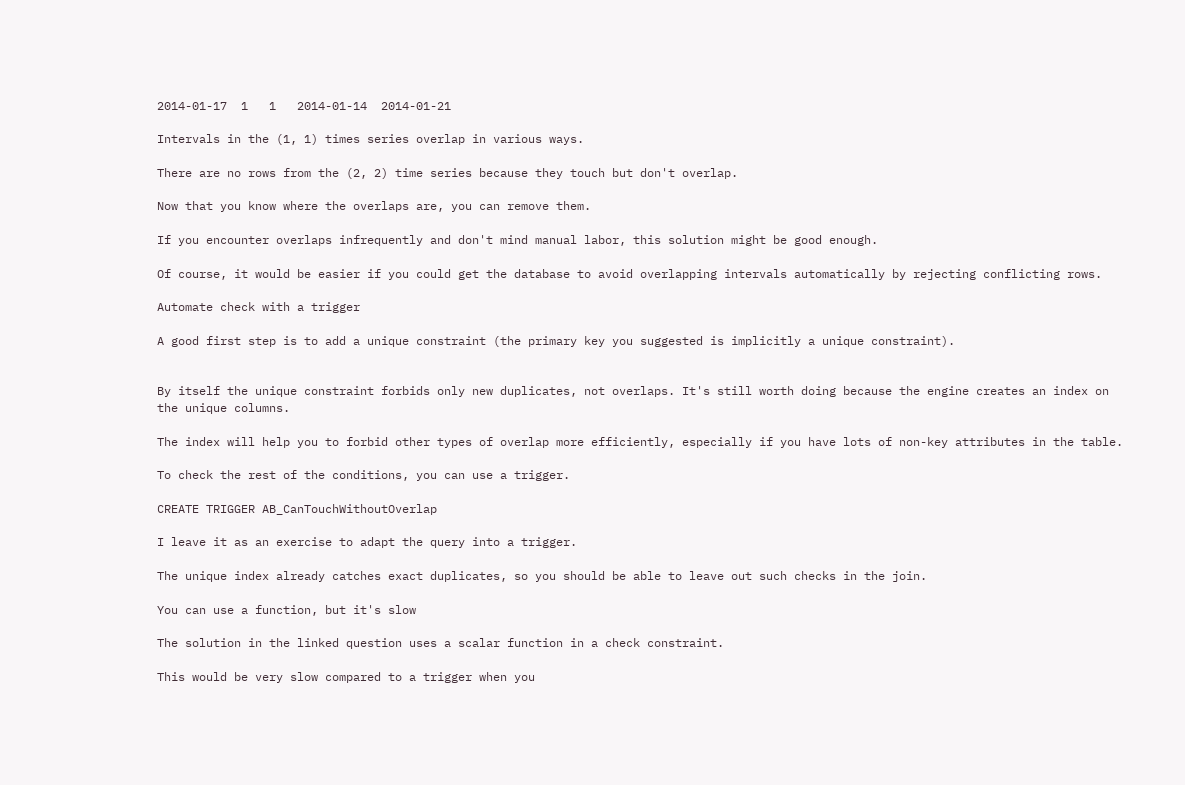2014-01-17  1   1   2014-01-14  2014-01-21

Intervals in the (1, 1) times series overlap in various ways.

There are no rows from the (2, 2) time series because they touch but don't overlap.

Now that you know where the overlaps are, you can remove them.

If you encounter overlaps infrequently and don't mind manual labor, this solution might be good enough.

Of course, it would be easier if you could get the database to avoid overlapping intervals automatically by rejecting conflicting rows.

Automate check with a trigger

A good first step is to add a unique constraint (the primary key you suggested is implicitly a unique constraint).


By itself the unique constraint forbids only new duplicates, not overlaps. It's still worth doing because the engine creates an index on the unique columns.

The index will help you to forbid other types of overlap more efficiently, especially if you have lots of non-key attributes in the table.

To check the rest of the conditions, you can use a trigger.

CREATE TRIGGER AB_CanTouchWithoutOverlap

I leave it as an exercise to adapt the query into a trigger.

The unique index already catches exact duplicates, so you should be able to leave out such checks in the join.

You can use a function, but it's slow

The solution in the linked question uses a scalar function in a check constraint.

This would be very slow compared to a trigger when you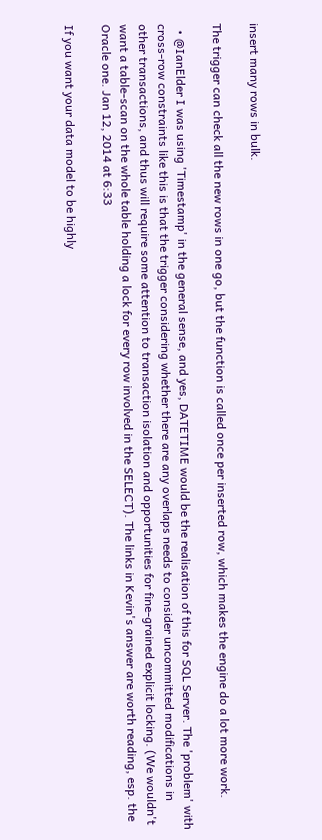insert many rows in bulk.

The trigger can check all the new rows in one go, but the function is called once per inserted row, which makes the engine do a lot more work.

  • @IanElder I was using 'Timestamp' in the general sense, and yes, DATETIME would be the realisation of this for SQL Server. The 'problem' with cross-row constraints like this is that the trigger considering whether there are any overlaps needs to consider uncommitted modifications in other transactions, and thus will require some attention to transaction isolation and opportunities for fine-grained explicit locking. (We wouldn't want a table-scan on the whole table holding a lock for every row involved in the SELECT). The links in Kevin's answer are worth reading, esp. the Oracle one. Jan 12, 2014 at 6:33

If you want your data model to be highly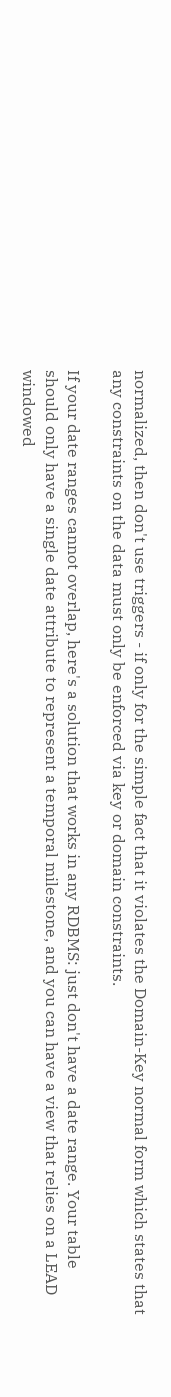normalized, then don't use triggers - if only for the simple fact that it violates the Domain-Key normal form which states that any constraints on the data must only be enforced via key or domain constraints.

If your date ranges cannot overlap, here's a solution that works in any RDBMS: just don't have a date range. Your table should only have a single date attribute to represent a temporal milestone, and you can have a view that relies on a LEAD windowed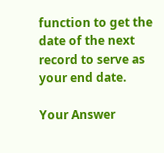function to get the date of the next record to serve as your end date.

Your Answer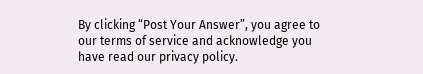By clicking “Post Your Answer”, you agree to our terms of service and acknowledge you have read our privacy policy.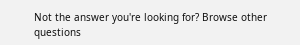Not the answer you're looking for? Browse other questions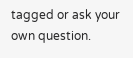tagged or ask your own question.